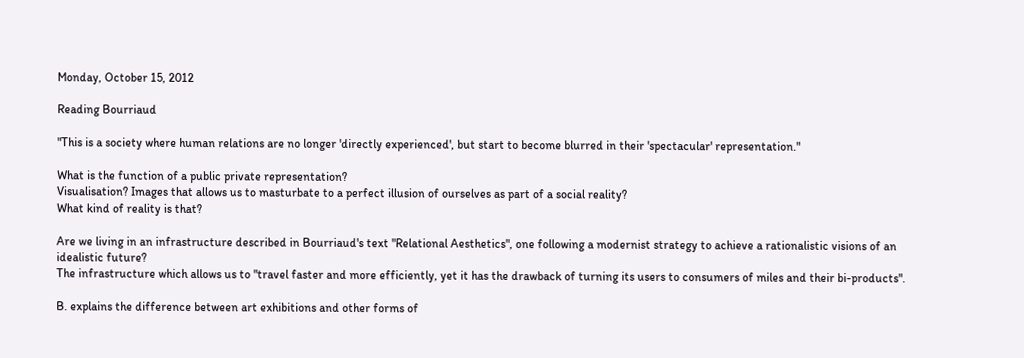Monday, October 15, 2012

Reading Bourriaud

"This is a society where human relations are no longer 'directly experienced', but start to become blurred in their 'spectacular' representation."

What is the function of a public private representation?
Visualisation? Images that allows us to masturbate to a perfect illusion of ourselves as part of a social reality?
What kind of reality is that?

Are we living in an infrastructure described in Bourriaud's text "Relational Aesthetics", one following a modernist strategy to achieve a rationalistic visions of an idealistic future?
The infrastructure which allows us to "travel faster and more efficiently, yet it has the drawback of turning its users to consumers of miles and their bi-products".

B. explains the difference between art exhibitions and other forms of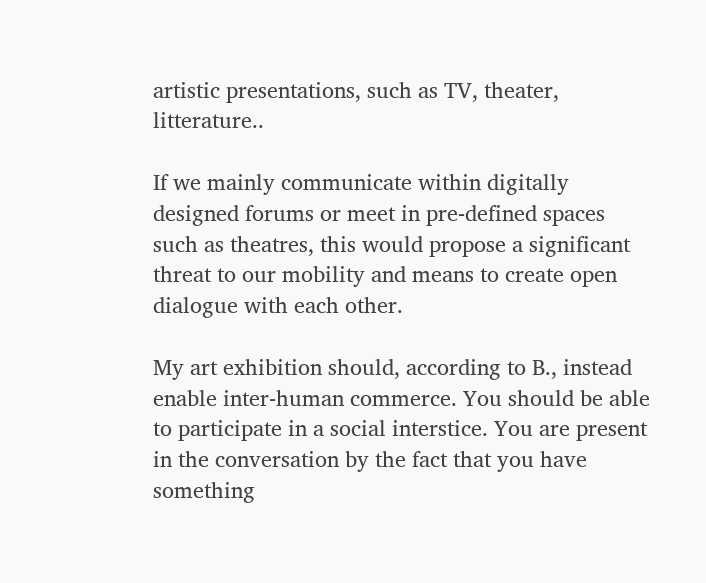artistic presentations, such as TV, theater, litterature..

If we mainly communicate within digitally designed forums or meet in pre-defined spaces such as theatres, this would propose a significant threat to our mobility and means to create open dialogue with each other.

My art exhibition should, according to B., instead enable inter-human commerce. You should be able to participate in a social interstice. You are present in the conversation by the fact that you have something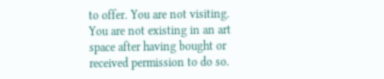to offer. You are not visiting. You are not existing in an art space after having bought or received permission to do so.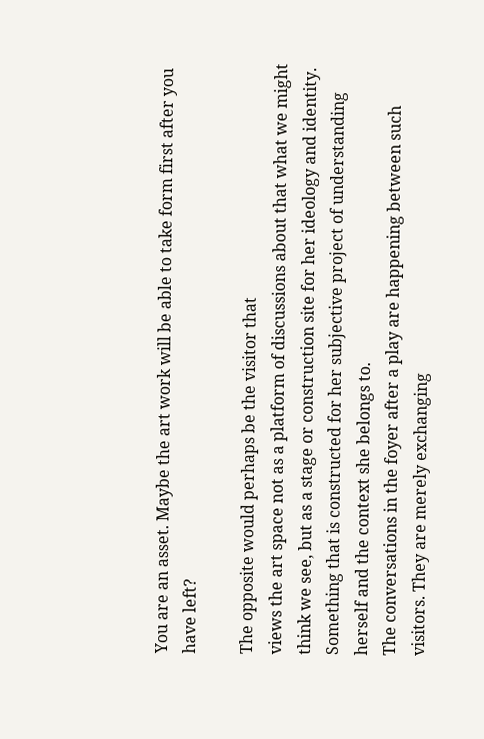You are an asset. Maybe the art work will be able to take form first after you have left?

The opposite would perhaps be the visitor that
views the art space not as a platform of discussions about that what we might think we see, but as a stage or construction site for her ideology and identity. Something that is constructed for her subjective project of understanding herself and the context she belongs to.
The conversations in the foyer after a play are happening between such visitors. They are merely exchanging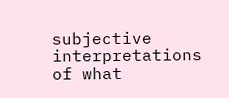subjective interpretations of what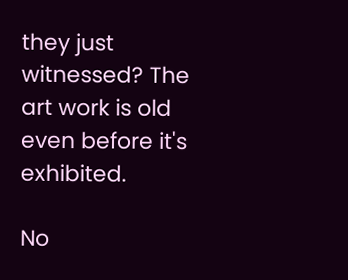they just witnessed? The art work is old even before it's exhibited.

No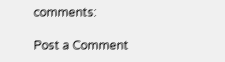comments:

Post a Comment